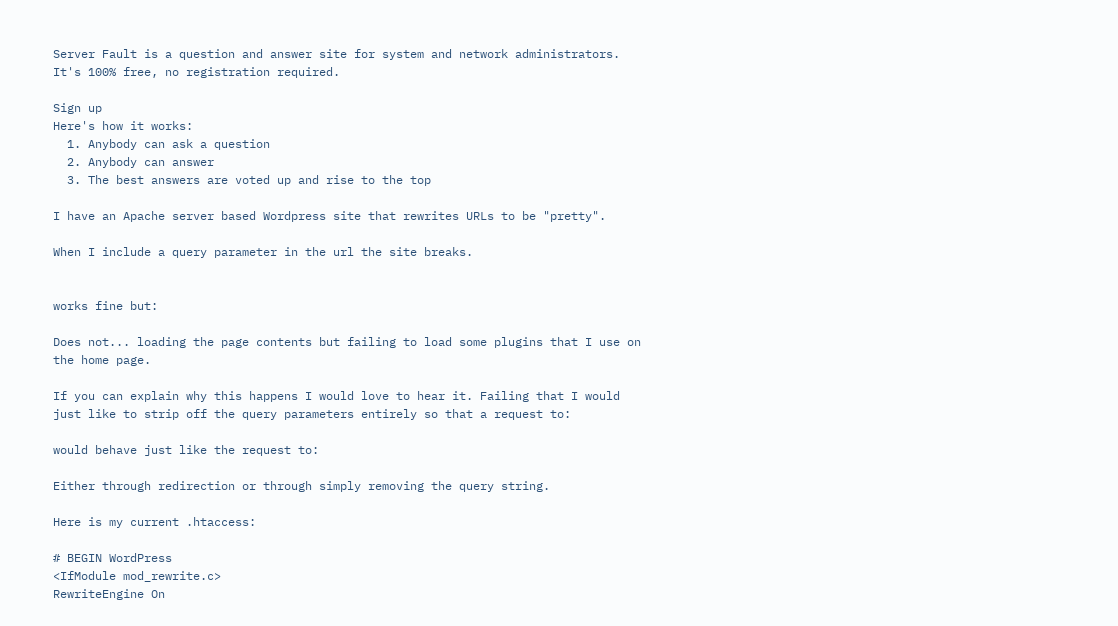Server Fault is a question and answer site for system and network administrators. It's 100% free, no registration required.

Sign up
Here's how it works:
  1. Anybody can ask a question
  2. Anybody can answer
  3. The best answers are voted up and rise to the top

I have an Apache server based Wordpress site that rewrites URLs to be "pretty".

When I include a query parameter in the url the site breaks.


works fine but:

Does not... loading the page contents but failing to load some plugins that I use on the home page.

If you can explain why this happens I would love to hear it. Failing that I would just like to strip off the query parameters entirely so that a request to:

would behave just like the request to:

Either through redirection or through simply removing the query string.

Here is my current .htaccess:

# BEGIN WordPress
<IfModule mod_rewrite.c>
RewriteEngine On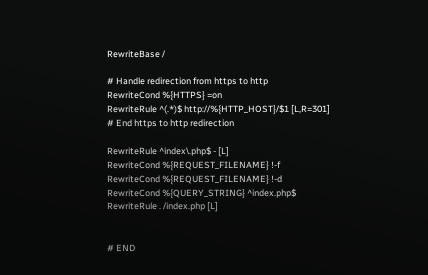RewriteBase /

# Handle redirection from https to http
RewriteCond %{HTTPS} =on
RewriteRule ^(.*)$ http://%{HTTP_HOST}/$1 [L,R=301]
# End https to http redirection

RewriteRule ^index\.php$ - [L]
RewriteCond %{REQUEST_FILENAME} !-f
RewriteCond %{REQUEST_FILENAME} !-d
RewriteCond %{QUERY_STRING} ^index.php$
RewriteRule . /index.php [L]


# END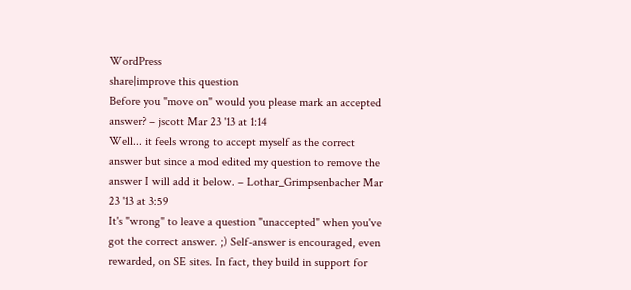WordPress
share|improve this question
Before you "move on" would you please mark an accepted answer? – jscott Mar 23 '13 at 1:14
Well... it feels wrong to accept myself as the correct answer but since a mod edited my question to remove the answer I will add it below. – Lothar_Grimpsenbacher Mar 23 '13 at 3:59
It's "wrong" to leave a question "unaccepted" when you've got the correct answer. ;) Self-answer is encouraged, even rewarded, on SE sites. In fact, they build in support for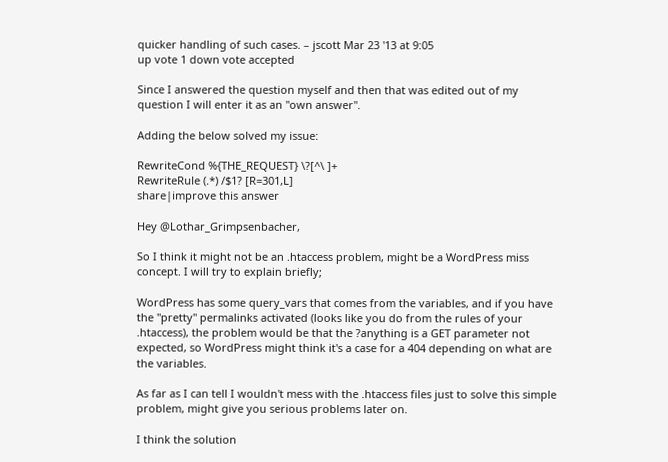quicker handling of such cases. – jscott Mar 23 '13 at 9:05
up vote 1 down vote accepted

Since I answered the question myself and then that was edited out of my question I will enter it as an "own answer".

Adding the below solved my issue:

RewriteCond %{THE_REQUEST} \?[^\ ]+
RewriteRule (.*) /$1? [R=301,L]
share|improve this answer

Hey @Lothar_Grimpsenbacher,

So I think it might not be an .htaccess problem, might be a WordPress miss concept. I will try to explain briefly;

WordPress has some query_vars that comes from the variables, and if you have the "pretty" permalinks activated (looks like you do from the rules of your .htaccess), the problem would be that the ?anything is a GET parameter not expected, so WordPress might think it's a case for a 404 depending on what are the variables.

As far as I can tell I wouldn't mess with the .htaccess files just to solve this simple problem, might give you serious problems later on.

I think the solution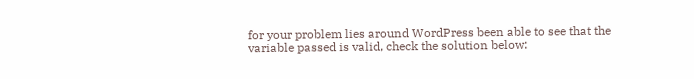for your problem lies around WordPress been able to see that the variable passed is valid, check the solution below: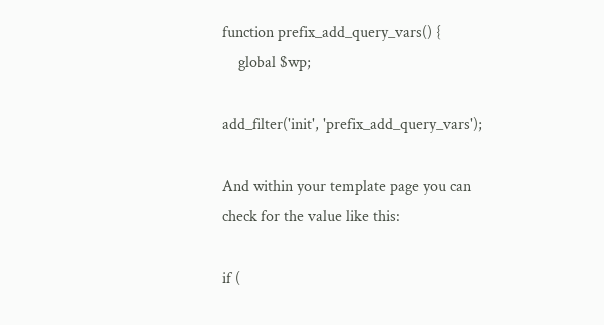function prefix_add_query_vars() {
    global $wp;

add_filter('init', 'prefix_add_query_vars');

And within your template page you can check for the value like this:

if (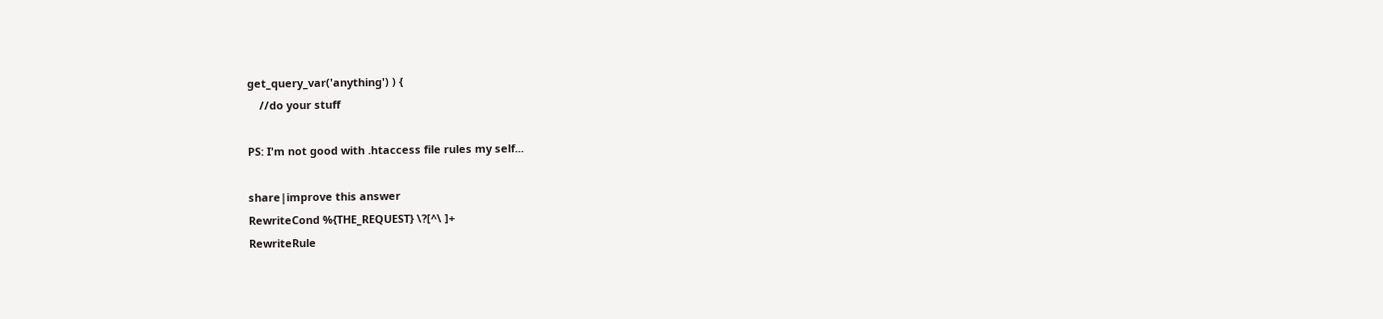get_query_var('anything') ) {
    //do your stuff

PS: I'm not good with .htaccess file rules my self...

share|improve this answer
RewriteCond %{THE_REQUEST} \?[^\ ]+
RewriteRule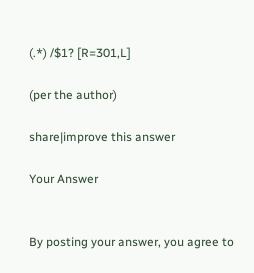(.*) /$1? [R=301,L]

(per the author)

share|improve this answer

Your Answer


By posting your answer, you agree to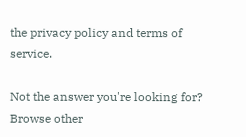the privacy policy and terms of service.

Not the answer you're looking for? Browse other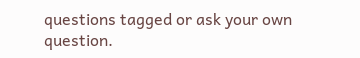questions tagged or ask your own question.